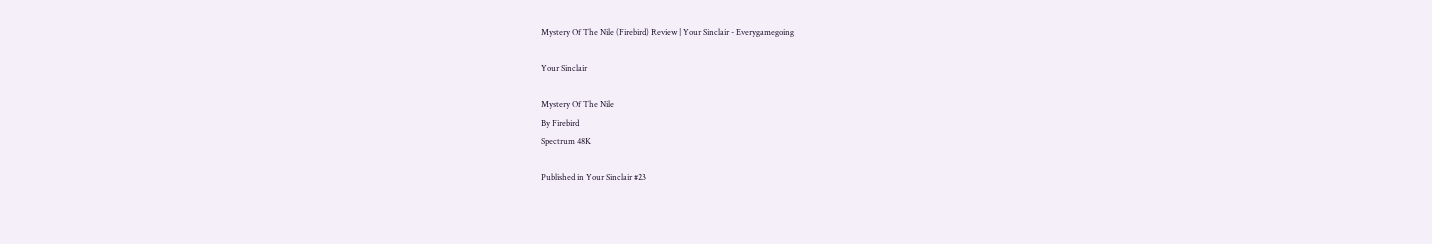Mystery Of The Nile (Firebird) Review | Your Sinclair - Everygamegoing

Your Sinclair

Mystery Of The Nile
By Firebird
Spectrum 48K

Published in Your Sinclair #23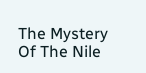The Mystery Of The Nile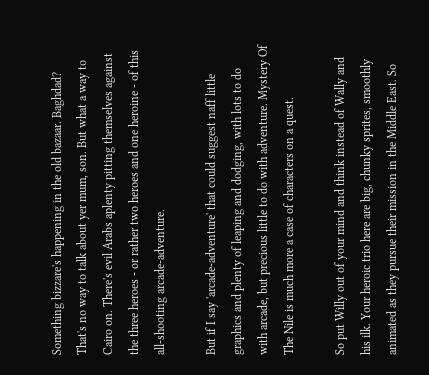Something bizzare's happening in the old bazaar. Baghdad? That's no way to talk about yer mum, son. But what a way to Cairo on. There's evil Arabs aplenty pitting themselves against the three heroes - or rather two heroes and one heroine - of this all-shooting arcade-adventure.

But if I say 'arcade-adventure' that could suggest naff little graphics and plenty of leaping and dodging, with lots to do with arcade, but precious little to do with adventure. Mystery Of The Nile is much more a case of characters on a quest.

So put Willy out of your mind and think instead of Wally and his ilk. Your heroic trio here are big, chunky sprites, smoothly animated as they pursue their mission in the Middle East. So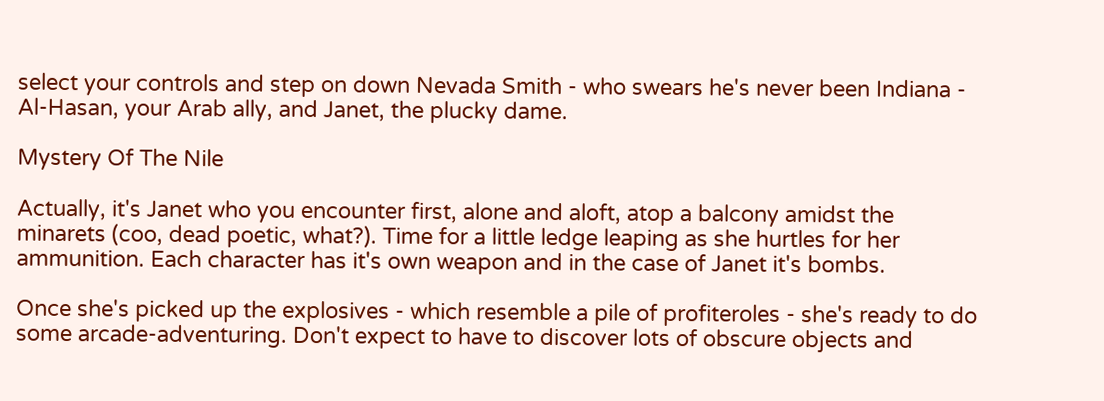select your controls and step on down Nevada Smith - who swears he's never been Indiana - Al-Hasan, your Arab ally, and Janet, the plucky dame.

Mystery Of The Nile

Actually, it's Janet who you encounter first, alone and aloft, atop a balcony amidst the minarets (coo, dead poetic, what?). Time for a little ledge leaping as she hurtles for her ammunition. Each character has it's own weapon and in the case of Janet it's bombs.

Once she's picked up the explosives - which resemble a pile of profiteroles - she's ready to do some arcade-adventuring. Don't expect to have to discover lots of obscure objects and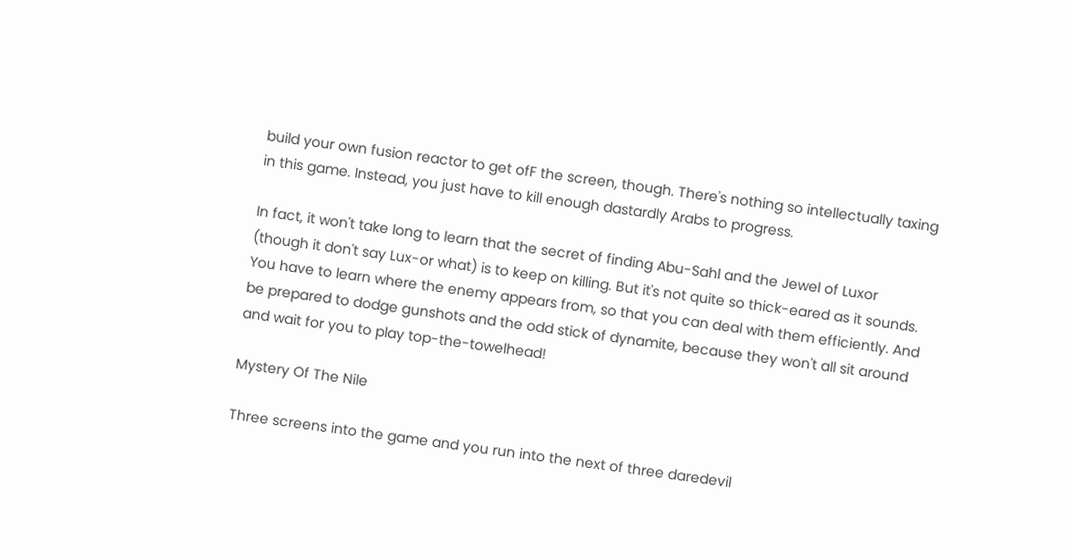build your own fusion reactor to get ofF the screen, though. There's nothing so intellectually taxing in this game. Instead, you just have to kill enough dastardly Arabs to progress.

In fact, it won't take long to learn that the secret of finding Abu-Sahl and the Jewel of Luxor (though it don't say Lux-or what) is to keep on killing. But it's not quite so thick-eared as it sounds. You have to learn where the enemy appears from, so that you can deal with them efficiently. And be prepared to dodge gunshots and the odd stick of dynamite, because they won't all sit around and wait for you to play top-the-towelhead!

Mystery Of The Nile

Three screens into the game and you run into the next of three daredevil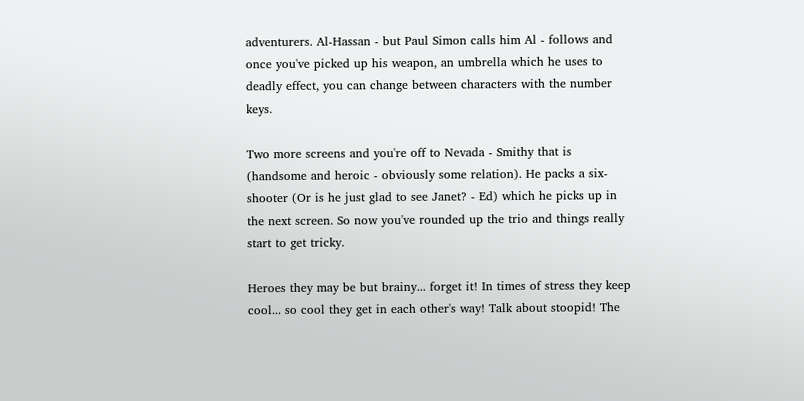adventurers. Al-Hassan - but Paul Simon calls him Al - follows and once you've picked up his weapon, an umbrella which he uses to deadly effect, you can change between characters with the number keys.

Two more screens and you're off to Nevada - Smithy that is (handsome and heroic - obviously some relation). He packs a six-shooter (Or is he just glad to see Janet? - Ed) which he picks up in the next screen. So now you've rounded up the trio and things really start to get tricky.

Heroes they may be but brainy... forget it! In times of stress they keep cool... so cool they get in each other's way! Talk about stoopid! The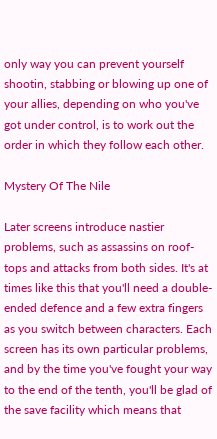only way you can prevent yourself shootin, stabbing or blowing up one of your allies, depending on who you've got under control, is to work out the order in which they follow each other.

Mystery Of The Nile

Later screens introduce nastier problems, such as assassins on roof-tops and attacks from both sides. It's at times like this that you'll need a double-ended defence and a few extra fingers as you switch between characters. Each screen has its own particular problems, and by the time you've fought your way to the end of the tenth, you'll be glad of the save facility which means that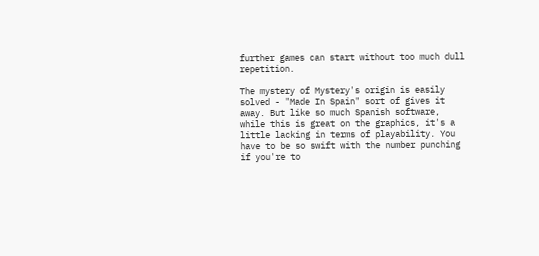further games can start without too much dull repetition.

The mystery of Mystery's origin is easily solved - "Made In Spain" sort of gives it away. But like so much Spanish software, while this is great on the graphics, it's a little lacking in terms of playability. You have to be so swift with the number punching if you're to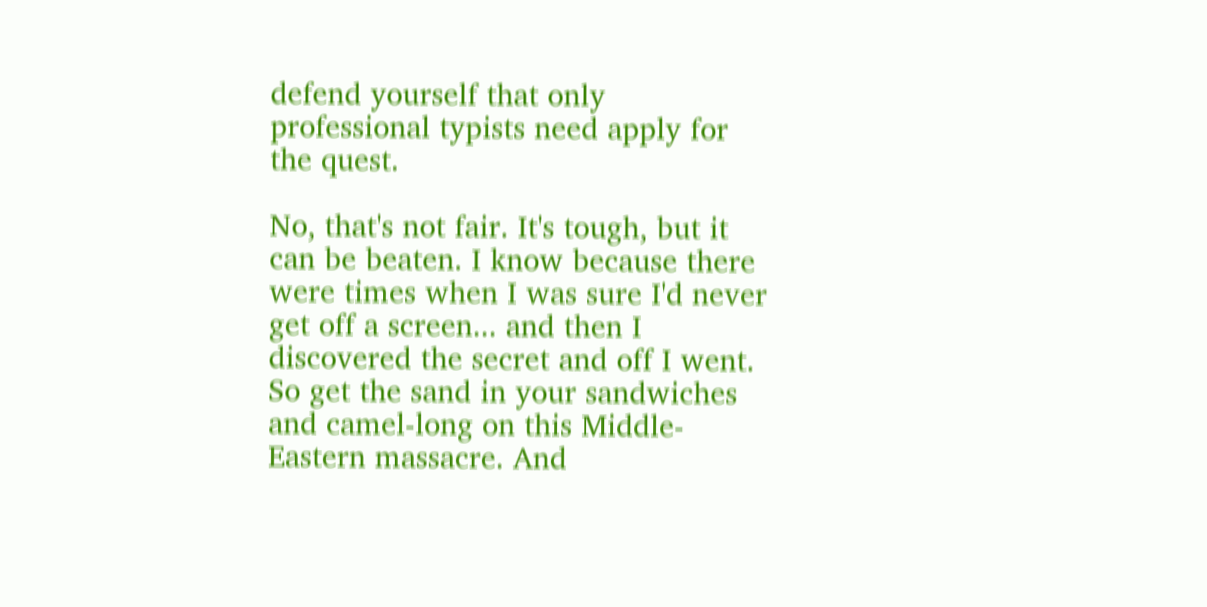defend yourself that only professional typists need apply for the quest.

No, that's not fair. It's tough, but it can be beaten. I know because there were times when I was sure I'd never get off a screen... and then I discovered the secret and off I went. So get the sand in your sandwiches and camel-long on this Middle-Eastern massacre. And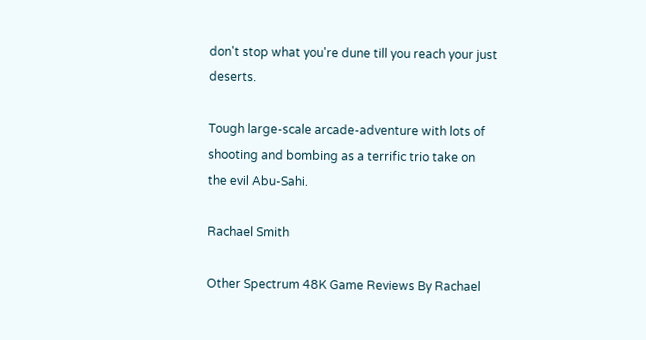don't stop what you're dune till you reach your just deserts.

Tough large-scale arcade-adventure with lots of shooting and bombing as a terrific trio take on the evil Abu-Sahi.

Rachael Smith

Other Spectrum 48K Game Reviews By Rachael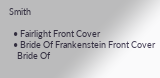Smith

  • Fairlight Front Cover
  • Bride Of Frankenstein Front Cover
    Bride Of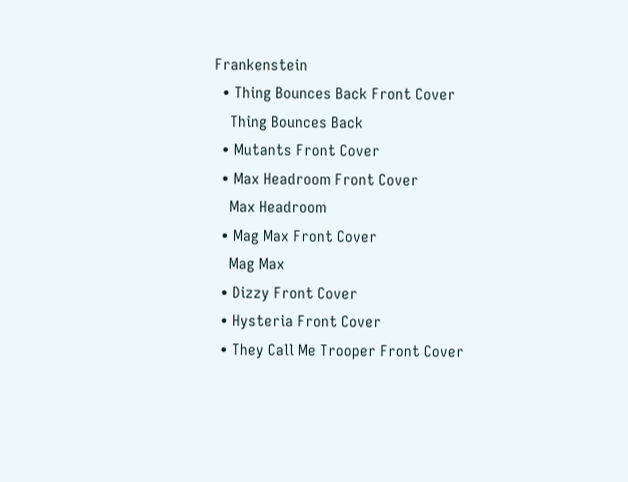Frankenstein
  • Thing Bounces Back Front Cover
    Thing Bounces Back
  • Mutants Front Cover
  • Max Headroom Front Cover
    Max Headroom
  • Mag Max Front Cover
    Mag Max
  • Dizzy Front Cover
  • Hysteria Front Cover
  • They Call Me Trooper Front Cover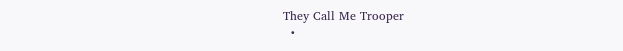They Call Me Trooper
  •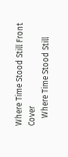Where Time Stood Still Front Cover
    Where Time Stood Still